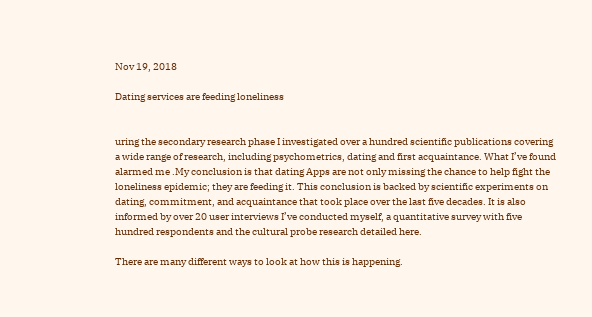Nov 19, 2018

Dating services are feeding loneliness


uring the secondary research phase I investigated over a hundred scientific publications covering a wide range of research, including psychometrics, dating and first acquaintance. What I’ve found alarmed me .My conclusion is that dating Apps are not only missing the chance to help fight the loneliness epidemic; they are feeding it. This conclusion is backed by scientific experiments on dating, commitment, and acquaintance that took place over the last five decades. It is also informed by over 20 user interviews I’ve conducted myself, a quantitative survey with five hundred respondents and the cultural probe research detailed here.

There are many different ways to look at how this is happening.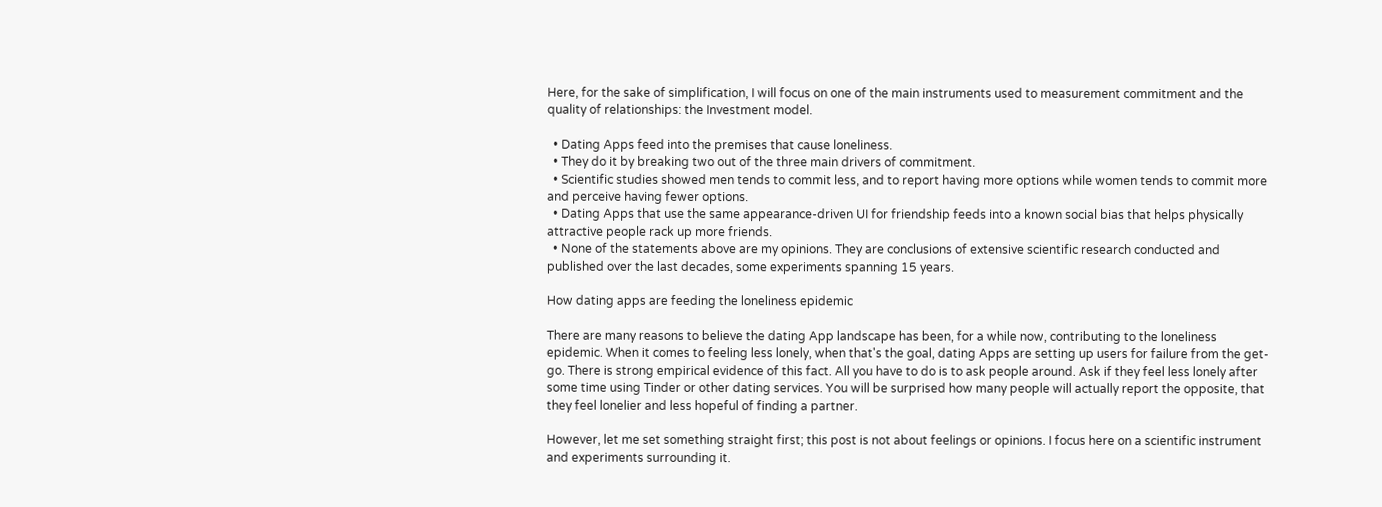Here, for the sake of simplification, I will focus on one of the main instruments used to measurement commitment and the quality of relationships: the Investment model.

  • Dating Apps feed into the premises that cause loneliness.
  • They do it by breaking two out of the three main drivers of commitment.
  • Scientific studies showed men tends to commit less, and to report having more options while women tends to commit more and perceive having fewer options.
  • Dating Apps that use the same appearance-driven UI for friendship feeds into a known social bias that helps physically attractive people rack up more friends.
  • None of the statements above are my opinions. They are conclusions of extensive scientific research conducted and published over the last decades, some experiments spanning 15 years.

How dating apps are feeding the loneliness epidemic

There are many reasons to believe the dating App landscape has been, for a while now, contributing to the loneliness epidemic. When it comes to feeling less lonely, when that's the goal, dating Apps are setting up users for failure from the get-go. There is strong empirical evidence of this fact. All you have to do is to ask people around. Ask if they feel less lonely after some time using Tinder or other dating services. You will be surprised how many people will actually report the opposite, that they feel lonelier and less hopeful of finding a partner.

However, let me set something straight first; this post is not about feelings or opinions. I focus here on a scientific instrument and experiments surrounding it.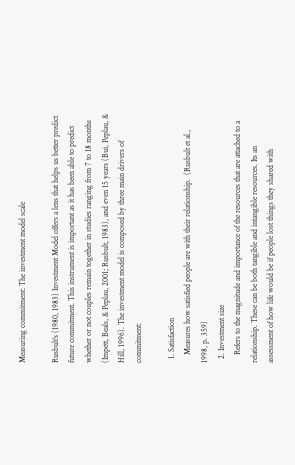Measuring commitment: The investment model scale

Rusbult’s (1980, 1983) Investment Model offers a lens that helps us better predict future commitment. This instrument is important as it has been able to predict whether or not couples remain together in studies ranging from 7 to 18 months (Impett, Beals, & Peplau, 2001; Rusbult, 1983), and even 15 years (Bui, Peplau, & Hill, 1996). The investment model is composed by three main drivers of commitment:

  1. Satisfaction
    Measures how satisfied people are with their relationship.  (Rusbult et al., 1998, p. 359)
  2. Investment size
    Refers to the magnitude and importance of the resources that are attached to a relationship. These can be both tangible and intangible resources. Its an assessment of how life would be if people lost things they shared with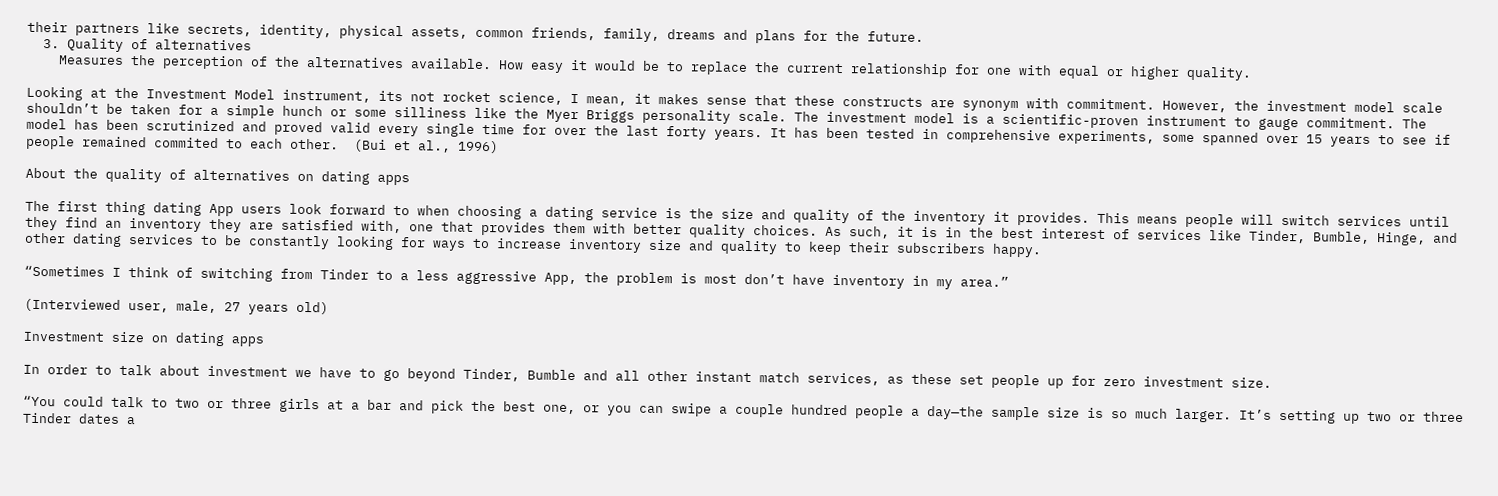their partners like secrets, identity, physical assets, common friends, family, dreams and plans for the future.
  3. Quality of alternatives
    Measures the perception of the alternatives available. How easy it would be to replace the current relationship for one with equal or higher quality.

Looking at the Investment Model instrument, its not rocket science, I mean, it makes sense that these constructs are synonym with commitment. However, the investment model scale shouldn’t be taken for a simple hunch or some silliness like the Myer Briggs personality scale. The investment model is a scientific-proven instrument to gauge commitment. The model has been scrutinized and proved valid every single time for over the last forty years. It has been tested in comprehensive experiments, some spanned over 15 years to see if people remained commited to each other.  (Bui et al., 1996)

About the quality of alternatives on dating apps

The first thing dating App users look forward to when choosing a dating service is the size and quality of the inventory it provides. This means people will switch services until they find an inventory they are satisfied with, one that provides them with better quality choices. As such, it is in the best interest of services like Tinder, Bumble, Hinge, and other dating services to be constantly looking for ways to increase inventory size and quality to keep their subscribers happy.

“Sometimes I think of switching from Tinder to a less aggressive App, the problem is most don’t have inventory in my area.”

(Interviewed user, male, 27 years old)

Investment size on dating apps

In order to talk about investment we have to go beyond Tinder, Bumble and all other instant match services, as these set people up for zero investment size.

“You could talk to two or three girls at a bar and pick the best one, or you can swipe a couple hundred people a day—the sample size is so much larger. It’s setting up two or three Tinder dates a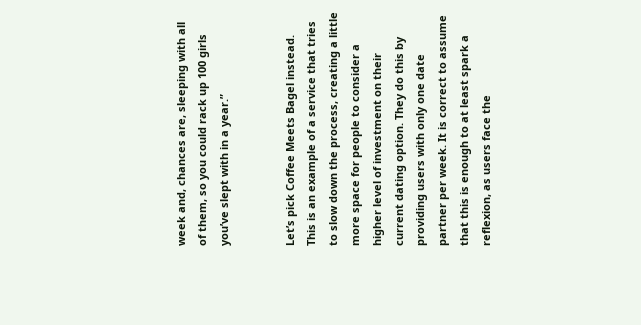week and, chances are, sleeping with all of them, so you could rack up 100 girls you’ve slept with in a year.”


Let’s pick Coffee Meets Bagel instead. This is an example of a service that tries to slow down the process, creating a little more space for people to consider a higher level of investment on their current dating option. They do this by providing users with only one date partner per week. It is correct to assume that this is enough to at least spark a reflexion, as users face the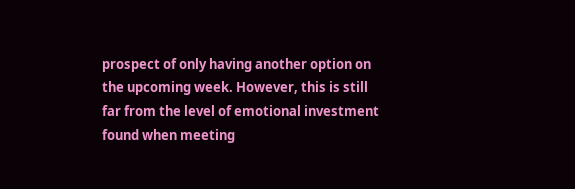prospect of only having another option on the upcoming week. However, this is still far from the level of emotional investment found when meeting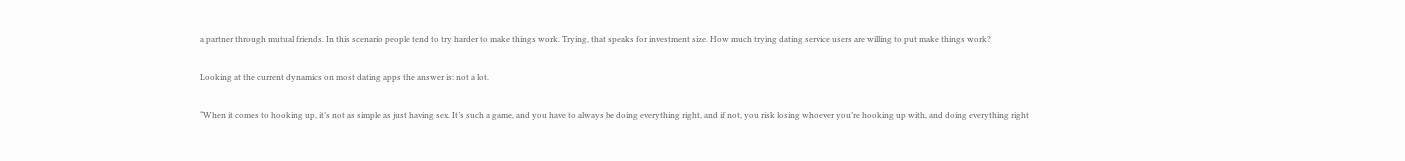a partner through mutual friends. In this scenario people tend to try harder to make things work. Trying, that speaks for investment size. How much trying dating service users are willing to put make things work?

Looking at the current dynamics on most dating apps the answer is: not a lot.

“When it comes to hooking up, it’s not as simple as just having sex. It’s such a game, and you have to always be doing everything right, and if not, you risk losing whoever you’re hooking up with, and doing everything right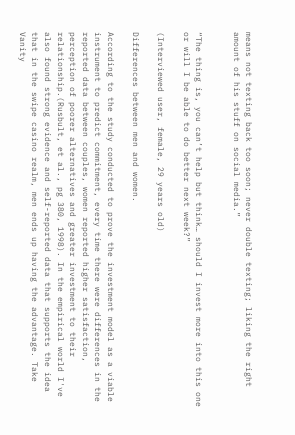means not texting back too soon; never double texting; liking the right amount of his stuff on social media.”


“The thing is, you can’t help but think… should I invest more into this one or will I be able to do better next week?”

(Interviewed user, female, 29 years old)

Differences between men and women.

According to the study conducted to prove the investment model as a viable instrument to predict commitment, every time there were differences in the reported data between couples, women reported higher satisfaction, perception of poorer alternatives and greater investment to their relationship.(Rusbult, et al., pg 380, 1998). In the empirical world I've also found strong evidence and self-reported data that supports the idea that in the swipe casino realm, men ends up having the advantage. Take Vanity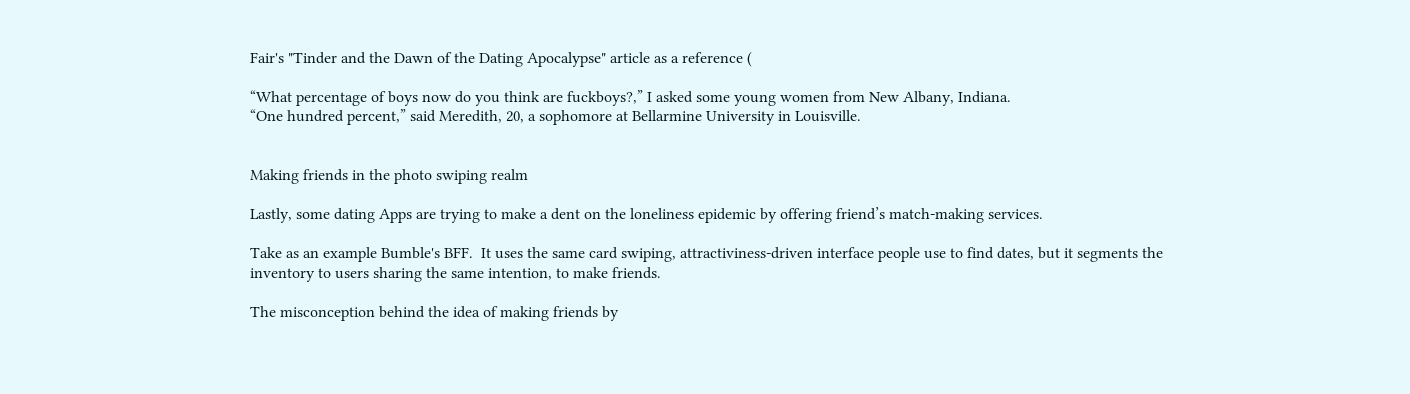Fair's "Tinder and the Dawn of the Dating Apocalypse" article as a reference (

“What percentage of boys now do you think are fuckboys?,” I asked some young women from New Albany, Indiana.
“One hundred percent,” said Meredith, 20, a sophomore at Bellarmine University in Louisville.


Making friends in the photo swiping realm

Lastly, some dating Apps are trying to make a dent on the loneliness epidemic by offering friend’s match-making services.

Take as an example Bumble's BFF.  It uses the same card swiping, attractiviness-driven interface people use to find dates, but it segments the inventory to users sharing the same intention, to make friends.

The misconception behind the idea of making friends by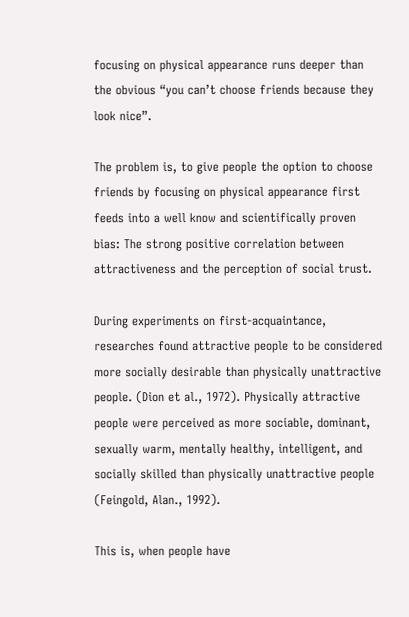focusing on physical appearance runs deeper than the obvious “you can’t choose friends because they look nice”.

The problem is, to give people the option to choose friends by focusing on physical appearance first feeds into a well know and scientifically proven bias: The strong positive correlation between attractiveness and the perception of social trust.

During experiments on first-acquaintance, researches found attractive people to be considered more socially desirable than physically unattractive people. (Dion et al., 1972). Physically attractive people were perceived as more sociable, dominant, sexually warm, mentally healthy, intelligent, and socially skilled than physically unattractive people (Feingold, Alan., 1992).

This is, when people have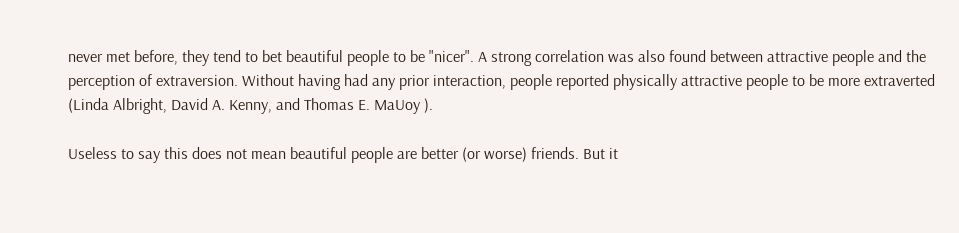never met before, they tend to bet beautiful people to be "nicer". A strong correlation was also found between attractive people and the perception of extraversion. Without having had any prior interaction, people reported physically attractive people to be more extraverted (Linda Albright, David A. Kenny, and Thomas E. MaUoy ).

Useless to say this does not mean beautiful people are better (or worse) friends. But it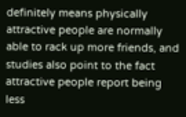definitely means physically attractive people are normally able to rack up more friends, and studies also point to the fact attractive people report being less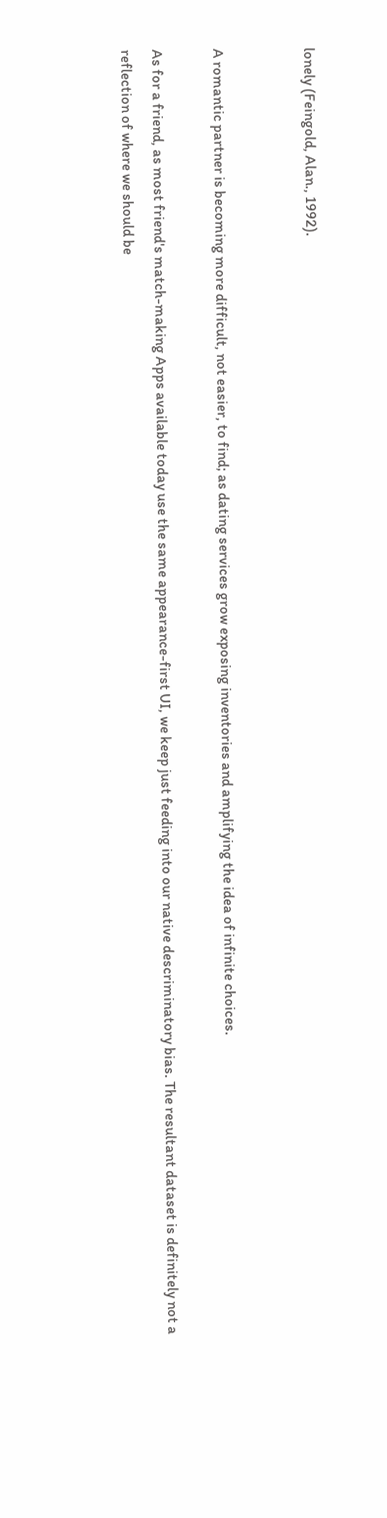lonely (Feingold, Alan., 1992).


A romantic partner is becoming more difficult, not easier, to find; as dating services grow exposing inventories and amplifying the idea of infinite choices.

As for a friend, as most friend's match-making Apps available today use the same appearance-first UI, we keep just feeding into our native descriminatory bias. The resultant dataset is definitely not a reflection of where we should be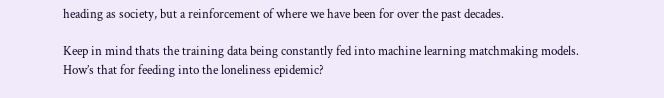heading as society, but a reinforcement of where we have been for over the past decades.

Keep in mind thats the training data being constantly fed into machine learning matchmaking models. How’s that for feeding into the loneliness epidemic?